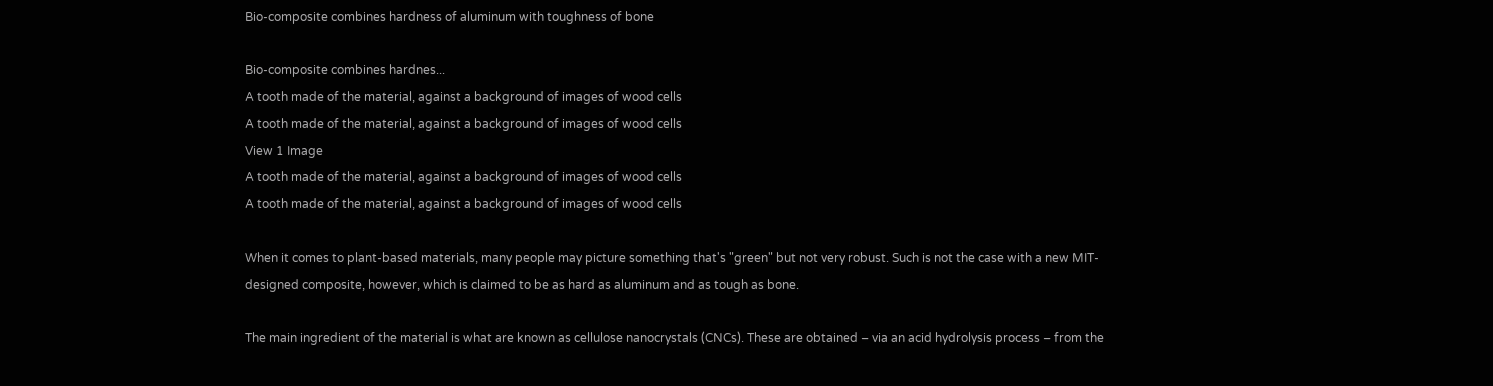Bio-composite combines hardness of aluminum with toughness of bone

Bio-composite combines hardnes...
A tooth made of the material, against a background of images of wood cells
A tooth made of the material, against a background of images of wood cells
View 1 Image
A tooth made of the material, against a background of images of wood cells
A tooth made of the material, against a background of images of wood cells

When it comes to plant-based materials, many people may picture something that's "green" but not very robust. Such is not the case with a new MIT-designed composite, however, which is claimed to be as hard as aluminum and as tough as bone.

The main ingredient of the material is what are known as cellulose nanocrystals (CNCs). These are obtained – via an acid hydrolysis process – from the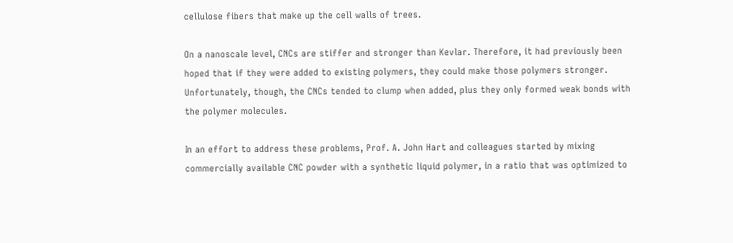cellulose fibers that make up the cell walls of trees.

On a nanoscale level, CNCs are stiffer and stronger than Kevlar. Therefore, it had previously been hoped that if they were added to existing polymers, they could make those polymers stronger. Unfortunately, though, the CNCs tended to clump when added, plus they only formed weak bonds with the polymer molecules.

In an effort to address these problems, Prof. A. John Hart and colleagues started by mixing commercially available CNC powder with a synthetic liquid polymer, in a ratio that was optimized to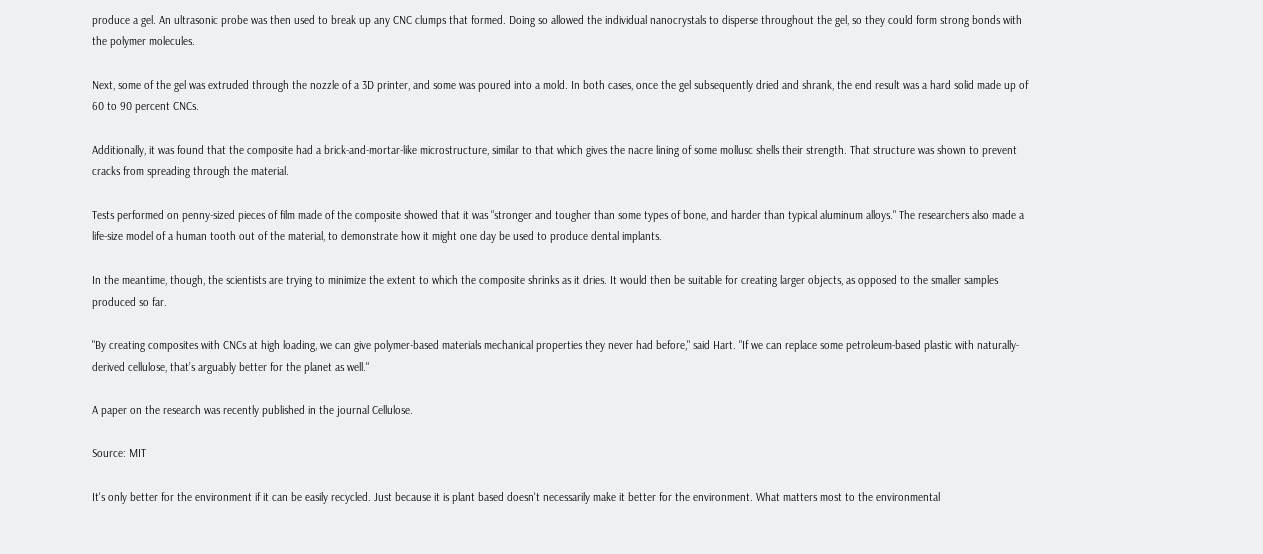produce a gel. An ultrasonic probe was then used to break up any CNC clumps that formed. Doing so allowed the individual nanocrystals to disperse throughout the gel, so they could form strong bonds with the polymer molecules.

Next, some of the gel was extruded through the nozzle of a 3D printer, and some was poured into a mold. In both cases, once the gel subsequently dried and shrank, the end result was a hard solid made up of 60 to 90 percent CNCs.

Additionally, it was found that the composite had a brick-and-mortar-like microstructure, similar to that which gives the nacre lining of some mollusc shells their strength. That structure was shown to prevent cracks from spreading through the material.

Tests performed on penny-sized pieces of film made of the composite showed that it was "stronger and tougher than some types of bone, and harder than typical aluminum alloys." The researchers also made a life-size model of a human tooth out of the material, to demonstrate how it might one day be used to produce dental implants.

In the meantime, though, the scientists are trying to minimize the extent to which the composite shrinks as it dries. It would then be suitable for creating larger objects, as opposed to the smaller samples produced so far.

"By creating composites with CNCs at high loading, we can give polymer-based materials mechanical properties they never had before," said Hart. "If we can replace some petroleum-based plastic with naturally-derived cellulose, that’s arguably better for the planet as well."

A paper on the research was recently published in the journal Cellulose.

Source: MIT

It's only better for the environment if it can be easily recycled. Just because it is plant based doesn't necessarily make it better for the environment. What matters most to the environmental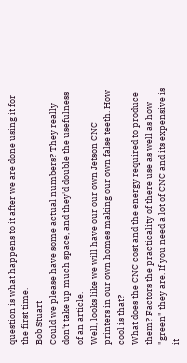question is what happens to it after we are done using it for the first time.
Bob Stuart
Could we please have some actual numbers? They really don't take up much space, and they'd double the usefulness of an article.
Well, looks like we will have our our own Jetson CNC printers in our own homes making our own false teeth. How cool is that?
What does the CNC cost and the energy required to produce them? Factors the practicality of there use as well as how "green" they are. If you need a lot of CNC and its expensive is it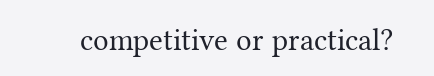competitive or practical?